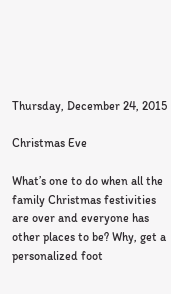Thursday, December 24, 2015

Christmas Eve

What’s one to do when all the family Christmas festivities are over and everyone has other places to be? Why, get a personalized foot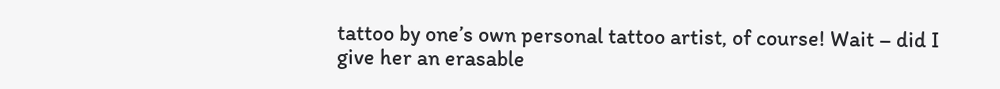tattoo by one’s own personal tattoo artist, of course! Wait – did I give her an erasable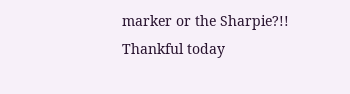marker or the Sharpie?!!
Thankful today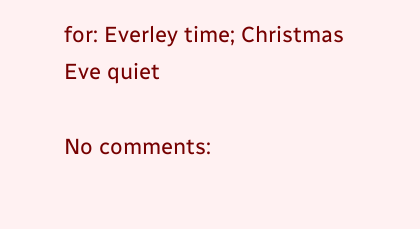for: Everley time; Christmas Eve quiet

No comments: